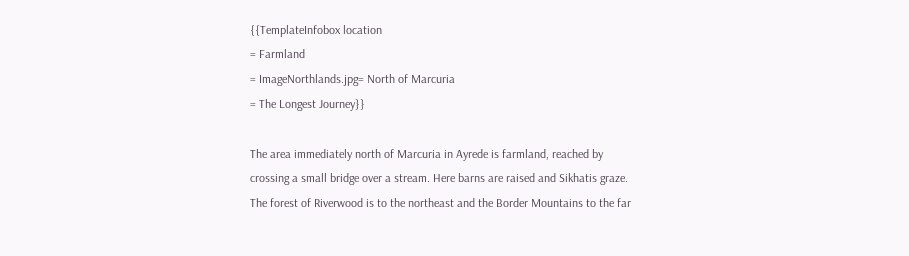{{TemplateInfobox location
= Farmland
= ImageNorthlands.jpg= North of Marcuria
= The Longest Journey}}

The area immediately north of Marcuria in Ayrede is farmland, reached by crossing a small bridge over a stream. Here barns are raised and Sikhatis graze. The forest of Riverwood is to the northeast and the Border Mountains to the far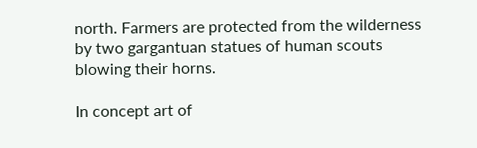north. Farmers are protected from the wilderness by two gargantuan statues of human scouts blowing their horns.

In concept art of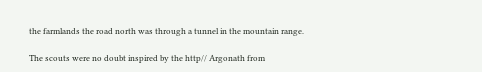the farmlands the road north was through a tunnel in the mountain range.

The scouts were no doubt inspired by the http// Argonath from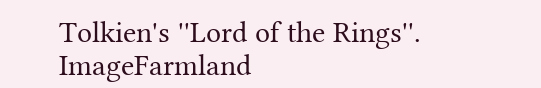Tolkien's ''Lord of the Rings''.
ImageFarmland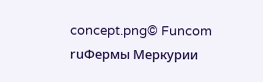concept.png© Funcom
ruФермы Меркурии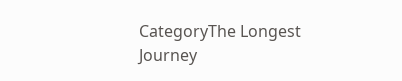CategoryThe Longest Journey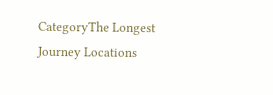CategoryThe Longest Journey Locations